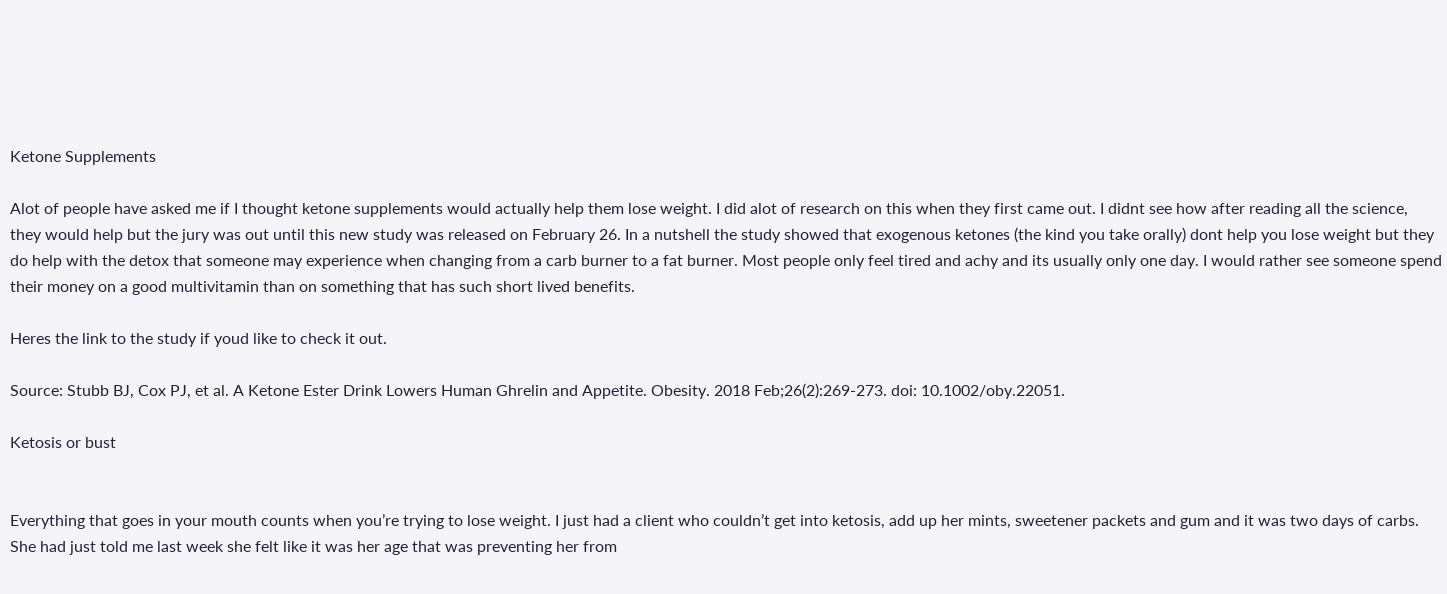Ketone Supplements

Alot of people have asked me if I thought ketone supplements would actually help them lose weight. I did alot of research on this when they first came out. I didnt see how after reading all the science, they would help but the jury was out until this new study was released on February 26. In a nutshell the study showed that exogenous ketones (the kind you take orally) dont help you lose weight but they do help with the detox that someone may experience when changing from a carb burner to a fat burner. Most people only feel tired and achy and its usually only one day. I would rather see someone spend their money on a good multivitamin than on something that has such short lived benefits.

Heres the link to the study if youd like to check it out.

Source: Stubb BJ, Cox PJ, et al. A Ketone Ester Drink Lowers Human Ghrelin and Appetite. Obesity. 2018 Feb;26(2):269-273. doi: 10.1002/oby.22051.

Ketosis or bust


Everything that goes in your mouth counts when you’re trying to lose weight. I just had a client who couldn’t get into ketosis, add up her mints, sweetener packets and gum and it was two days of carbs. She had just told me last week she felt like it was her age that was preventing her from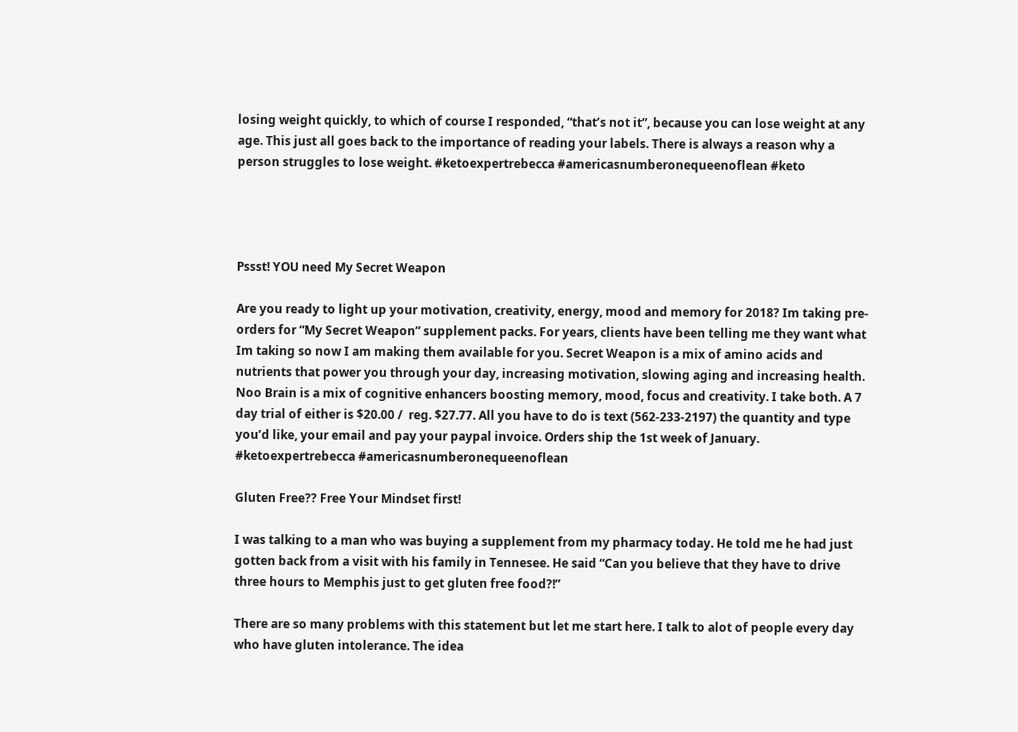losing weight quickly, to which of course I responded, “that’s not it”, because you can lose weight at any age. This just all goes back to the importance of reading your labels. There is always a reason why a person struggles to lose weight. #ketoexpertrebecca #americasnumberonequeenoflean #keto




Pssst! YOU need My Secret Weapon

Are you ready to light up your motivation, creativity, energy, mood and memory for 2018? Im taking pre-orders for “My Secret Weapon” supplement packs. For years, clients have been telling me they want what Im taking so now I am making them available for you. Secret Weapon is a mix of amino acids and nutrients that power you through your day, increasing motivation, slowing aging and increasing health. Noo Brain is a mix of cognitive enhancers boosting memory, mood, focus and creativity. I take both. A 7 day trial of either is $20.00 /  reg. $27.77. All you have to do is text (562-233-2197) the quantity and type you’d like, your email and pay your paypal invoice. Orders ship the 1st week of January. #ketoexpertrebecca #americasnumberonequeenoflean

Gluten Free?? Free Your Mindset first!

I was talking to a man who was buying a supplement from my pharmacy today. He told me he had just gotten back from a visit with his family in Tennesee. He said “Can you believe that they have to drive three hours to Memphis just to get gluten free food?!”

There are so many problems with this statement but let me start here. I talk to alot of people every day who have gluten intolerance. The idea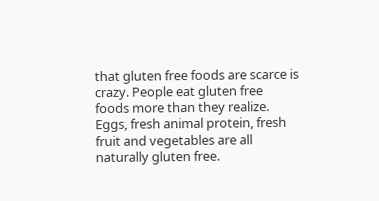that gluten free foods are scarce is crazy. People eat gluten free foods more than they realize. Eggs, fresh animal protein, fresh fruit and vegetables are all naturally gluten free.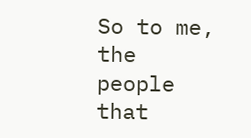So to me, the people that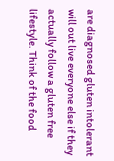are diagnosed gluten intolerant will out live everyone else if they actually follow a gluten free lifestyle. Think of the food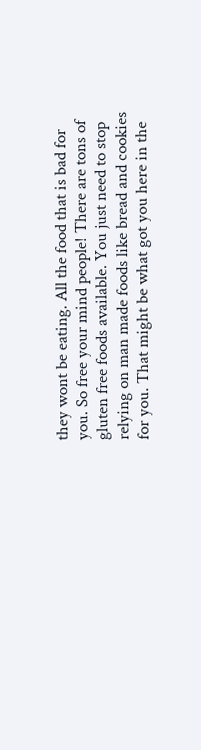they wont be eating. All the food that is bad for you. So free your mind people! There are tons of gluten free foods available. You just need to stop relying on man made foods like bread and cookies for you. That might be what got you here in the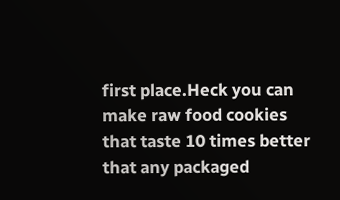first place.Heck you can make raw food cookies that taste 10 times better that any packaged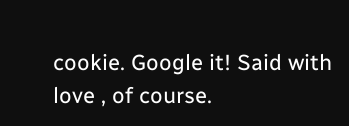cookie. Google it! Said with love , of course.